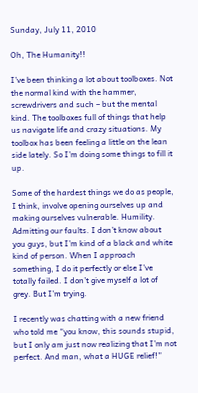Sunday, July 11, 2010

Oh, The Humanity!!

I’ve been thinking a lot about toolboxes. Not the normal kind with the hammer, screwdrivers and such – but the mental kind. The toolboxes full of things that help us navigate life and crazy situations. My toolbox has been feeling a little on the lean side lately. So I’m doing some things to fill it up.

Some of the hardest things we do as people, I think, involve opening ourselves up and making ourselves vulnerable. Humility. Admitting our faults. I don’t know about you guys, but I’m kind of a black and white kind of person. When I approach something, I do it perfectly or else I’ve totally failed. I don’t give myself a lot of grey. But I’m trying.

I recently was chatting with a new friend who told me “you know, this sounds stupid, but I only am just now realizing that I’m not perfect. And man, what a HUGE relief!”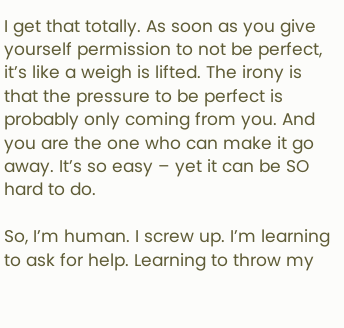I get that totally. As soon as you give yourself permission to not be perfect, it’s like a weigh is lifted. The irony is that the pressure to be perfect is probably only coming from you. And you are the one who can make it go away. It’s so easy – yet it can be SO hard to do.

So, I’m human. I screw up. I’m learning to ask for help. Learning to throw my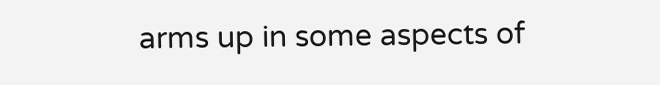arms up in some aspects of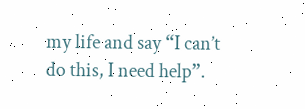my life and say “I can’t do this, I need help”.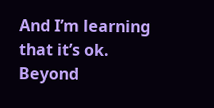And I’m learning that it’s ok. Beyond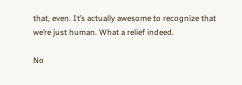that, even. It’s actually awesome to recognize that we’re just human. What a relief indeed.

No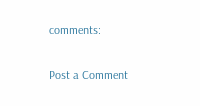comments:

Post a Comment